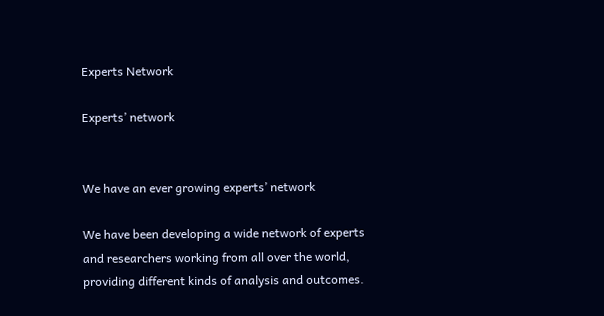Experts Network

Experts’ network


We have an ever growing experts’ network

We have been developing a wide network of experts and researchers working from all over the world, providing different kinds of analysis and outcomes.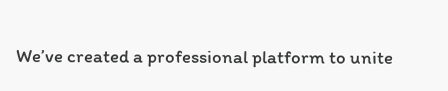We’ve created a professional platform to unite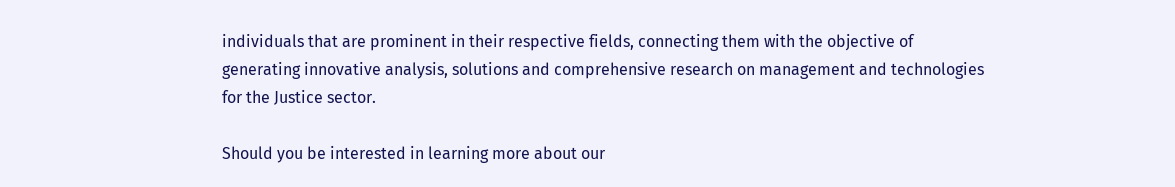individuals that are prominent in their respective fields, connecting them with the objective of generating innovative analysis, solutions and comprehensive research on management and technologies for the Justice sector.

Should you be interested in learning more about our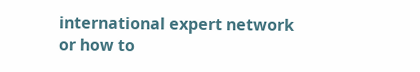international expert network or how to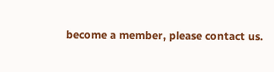become a member, please contact us.